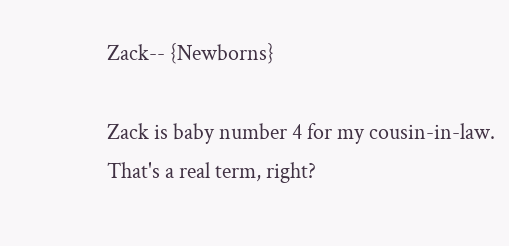Zack-- {Newborns}

Zack is baby number 4 for my cousin-in-law.
That's a real term, right?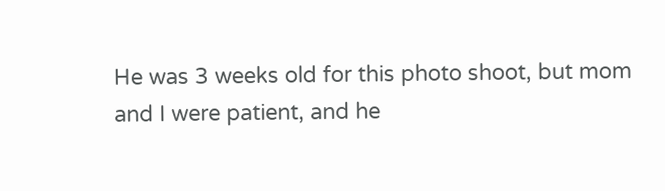He was 3 weeks old for this photo shoot, but mom and I were patient, and he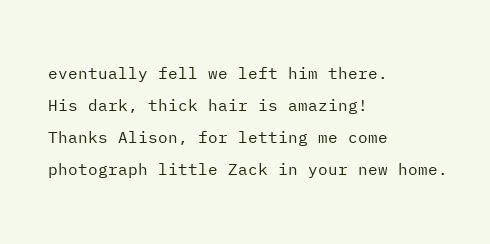eventually fell we left him there.
His dark, thick hair is amazing!
Thanks Alison, for letting me come photograph little Zack in your new home.